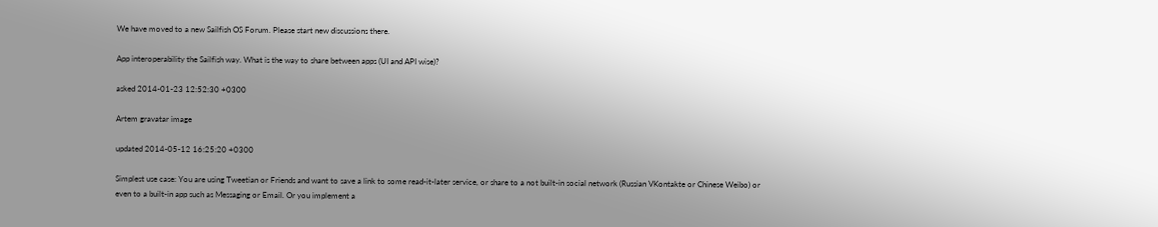We have moved to a new Sailfish OS Forum. Please start new discussions there.

App interoperability the Sailfish way. What is the way to share between apps (UI and API wise)?

asked 2014-01-23 12:52:30 +0300

Artem gravatar image

updated 2014-05-12 16:25:20 +0300

Simplest use case: You are using Tweetian or Friends and want to save a link to some read-it-later service, or share to a not built-in social network (Russian VKontakte or Chinese Weibo) or even to a built-in app such as Messaging or Email. Or you implement a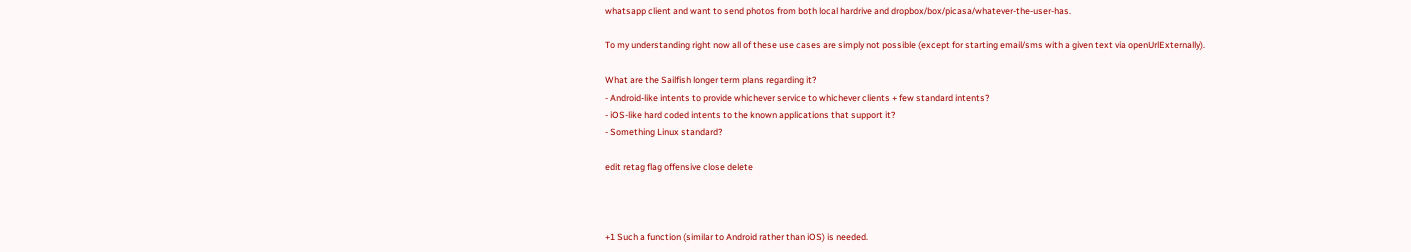whatsapp client and want to send photos from both local hardrive and dropbox/box/picasa/whatever-the-user-has.

To my understanding right now all of these use cases are simply not possible (except for starting email/sms with a given text via openUrlExternally).

What are the Sailfish longer term plans regarding it?
- Android-like intents to provide whichever service to whichever clients + few standard intents?
- iOS-like hard coded intents to the known applications that support it?
- Something Linux standard?

edit retag flag offensive close delete



+1 Such a function (similar to Android rather than iOS) is needed.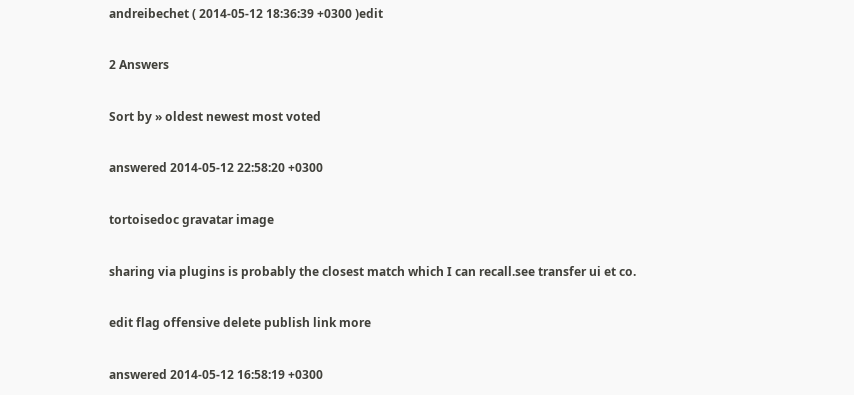andreibechet ( 2014-05-12 18:36:39 +0300 )edit

2 Answers

Sort by » oldest newest most voted

answered 2014-05-12 22:58:20 +0300

tortoisedoc gravatar image

sharing via plugins is probably the closest match which I can recall.see transfer ui et co.

edit flag offensive delete publish link more

answered 2014-05-12 16:58:19 +0300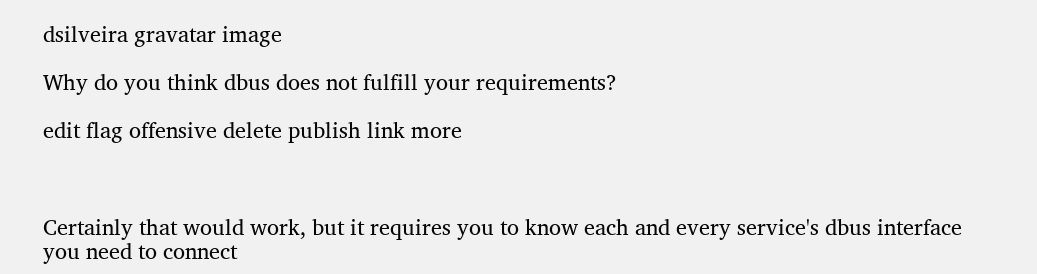dsilveira gravatar image

Why do you think dbus does not fulfill your requirements?

edit flag offensive delete publish link more



Certainly that would work, but it requires you to know each and every service's dbus interface you need to connect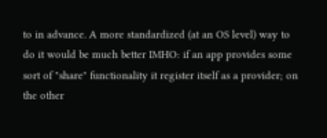to in advance. A more standardized (at an OS level) way to do it would be much better IMHO: if an app provides some sort of "share" functionality it register itself as a provider; on the other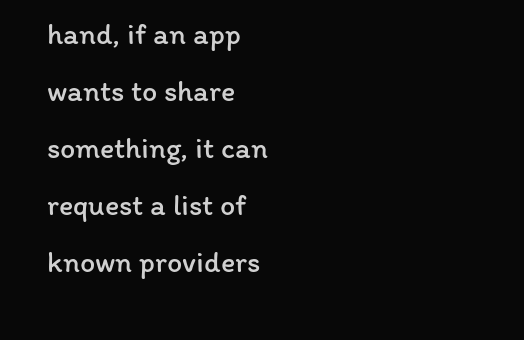hand, if an app wants to share something, it can request a list of known providers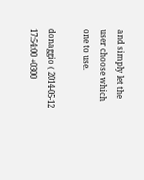and simply let the user choose which one to use.

donaggio ( 2014-05-12 17:54:00 +0300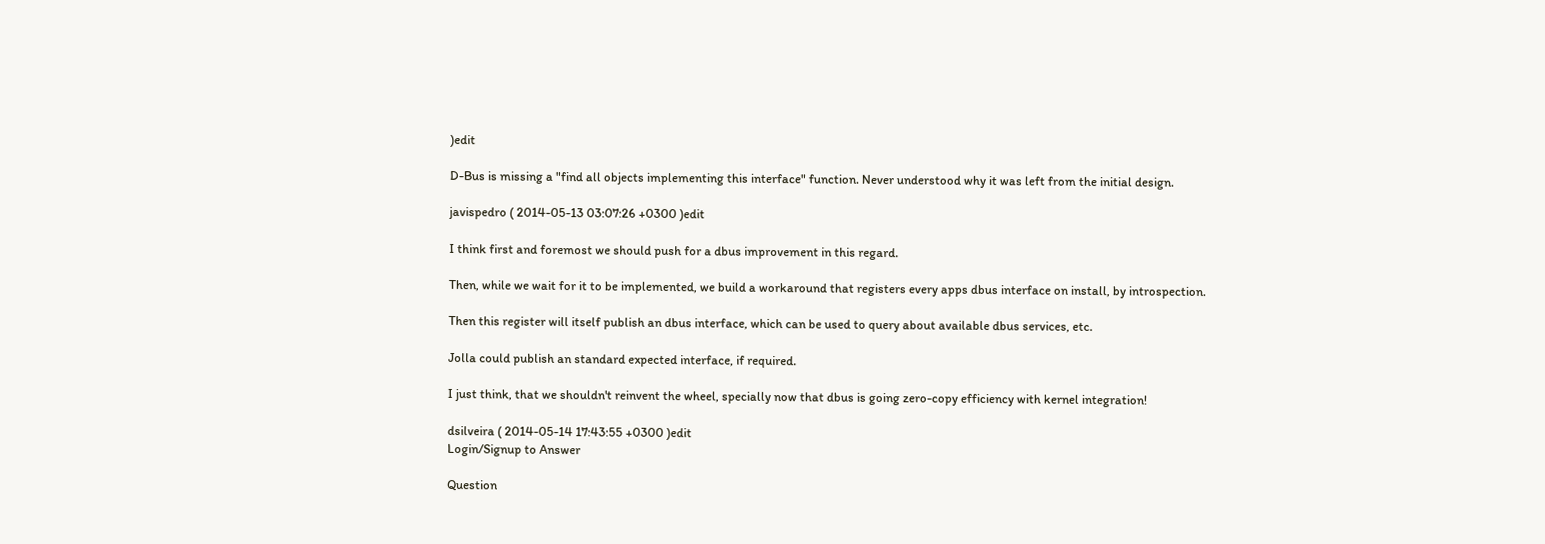)edit

D-Bus is missing a "find all objects implementing this interface" function. Never understood why it was left from the initial design.

javispedro ( 2014-05-13 03:07:26 +0300 )edit

I think first and foremost we should push for a dbus improvement in this regard.

Then, while we wait for it to be implemented, we build a workaround that registers every apps dbus interface on install, by introspection.

Then this register will itself publish an dbus interface, which can be used to query about available dbus services, etc.

Jolla could publish an standard expected interface, if required.

I just think, that we shouldn't reinvent the wheel, specially now that dbus is going zero-copy efficiency with kernel integration!

dsilveira ( 2014-05-14 17:43:55 +0300 )edit
Login/Signup to Answer

Question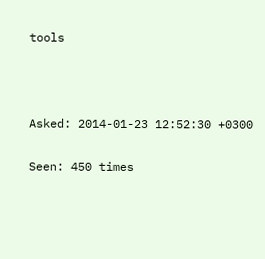tools



Asked: 2014-01-23 12:52:30 +0300

Seen: 450 times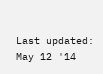Last updated: May 12 '14